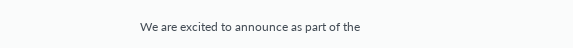We are excited to announce as part of the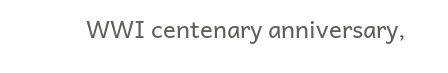WWI centenary anniversary,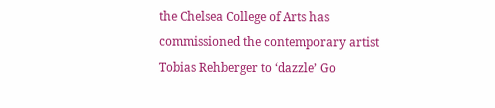the Chelsea College of Arts has commissioned the contemporary artist Tobias Rehberger to ‘dazzle’ Go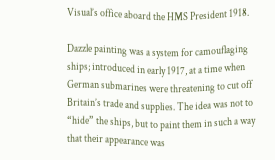Visual’s office aboard the HMS President 1918.

Dazzle painting was a system for camouflaging ships; introduced in early 1917, at a time when German submarines were threatening to cut off Britain’s trade and supplies. The idea was not to “hide” the ships, but to paint them in such a way that their appearance was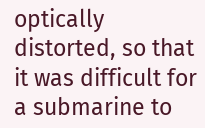optically distorted, so that it was difficult for a submarine to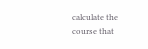calculate the course that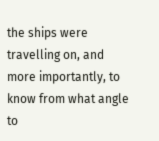the ships were travelling on, and more importantly, to know from what angle to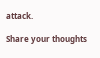attack.

Share your thoughts